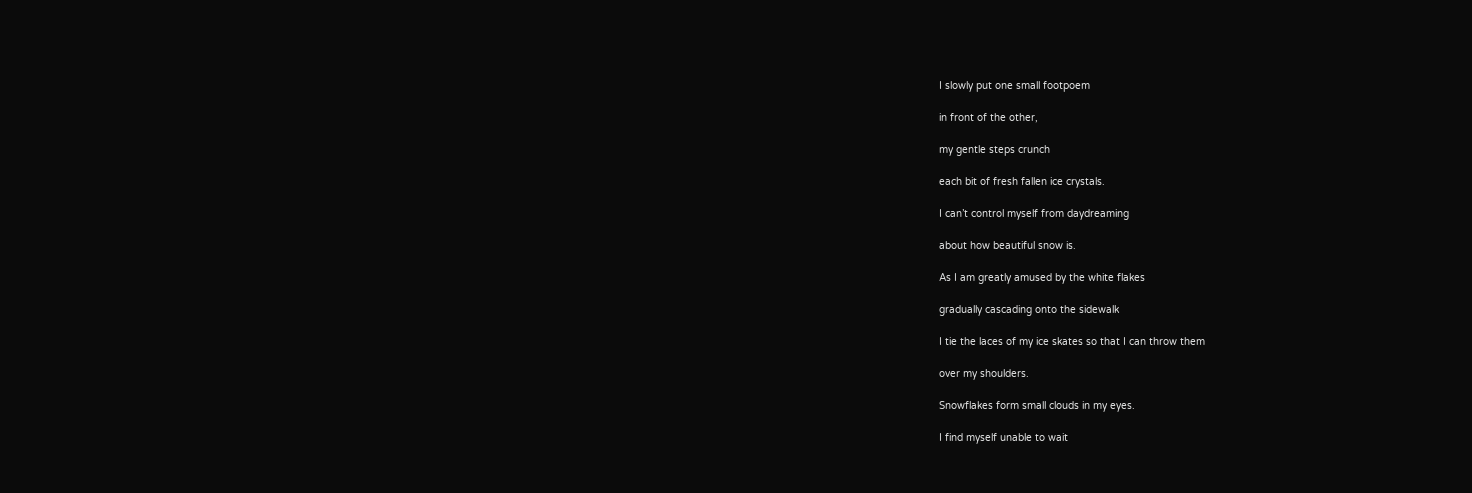I slowly put one small footpoem

in front of the other,

my gentle steps crunch

each bit of fresh fallen ice crystals.

I can’t control myself from daydreaming

about how beautiful snow is.

As I am greatly amused by the white flakes

gradually cascading onto the sidewalk

I tie the laces of my ice skates so that I can throw them

over my shoulders.

Snowflakes form small clouds in my eyes.

I find myself unable to wait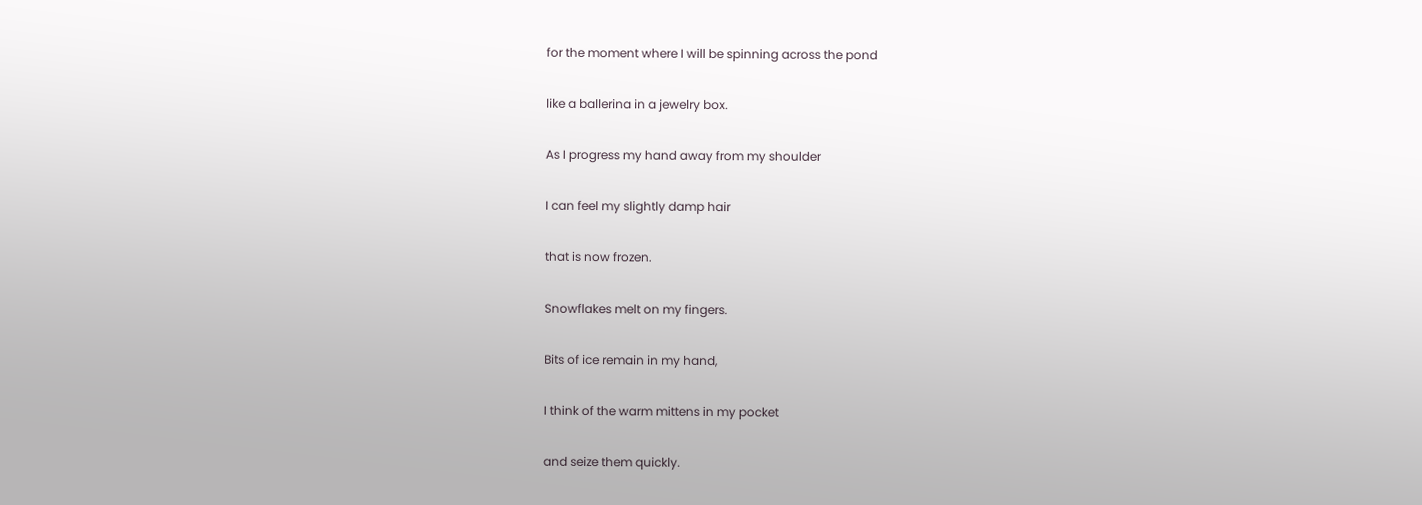for the moment where I will be spinning across the pond

like a ballerina in a jewelry box.

As I progress my hand away from my shoulder

I can feel my slightly damp hair

that is now frozen.

Snowflakes melt on my fingers.

Bits of ice remain in my hand,

I think of the warm mittens in my pocket

and seize them quickly.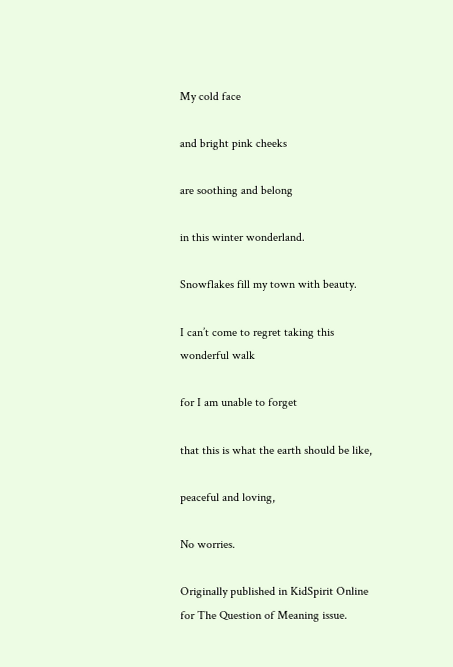My cold face

and bright pink cheeks

are soothing and belong

in this winter wonderland.

Snowflakes fill my town with beauty.

I can’t come to regret taking this wonderful walk

for I am unable to forget

that this is what the earth should be like,

peaceful and loving,

No worries.

Originally published in KidSpirit Online for The Question of Meaning issue.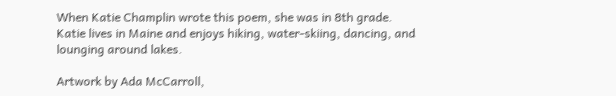When Katie Champlin wrote this poem, she was in 8th grade. Katie lives in Maine and enjoys hiking, water-skiing, dancing, and lounging around lakes.

Artwork by Ada McCarroll,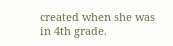created when she was in 4th grade.